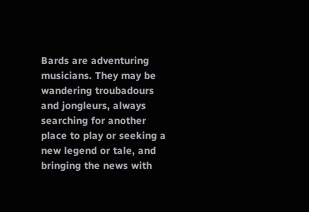Bards are adventuring musicians. They may be wandering troubadours and jongleurs, always searching for another place to play or seeking a new legend or tale, and bringing the news with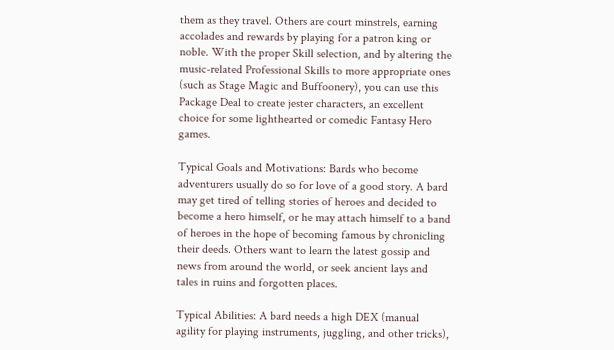them as they travel. Others are court minstrels, earning accolades and rewards by playing for a patron king or noble. With the proper Skill selection, and by altering the music-related Professional Skills to more appropriate ones (such as Stage Magic and Buffoonery), you can use this Package Deal to create jester characters, an excellent choice for some lighthearted or comedic Fantasy Hero games.

Typical Goals and Motivations: Bards who become adventurers usually do so for love of a good story. A bard may get tired of telling stories of heroes and decided to become a hero himself, or he may attach himself to a band of heroes in the hope of becoming famous by chronicling their deeds. Others want to learn the latest gossip and news from around the world, or seek ancient lays and tales in ruins and forgotten places.

Typical Abilities: A bard needs a high DEX (manual agility for playing instruments, juggling, and other tricks),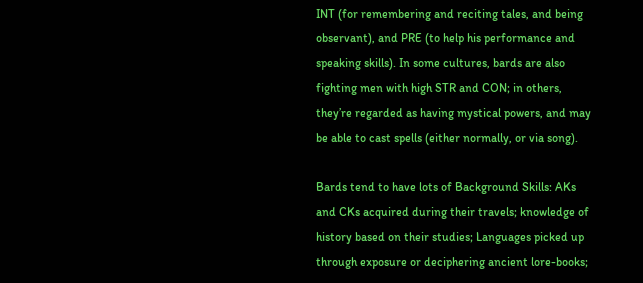INT (for remembering and reciting tales, and being observant), and PRE (to help his performance and speaking skills). In some cultures, bards are also fighting men with high STR and CON; in others, they’re regarded as having mystical powers, and may be able to cast spells (either normally, or via song).

Bards tend to have lots of Background Skills: AKs and CKs acquired during their travels; knowledge of history based on their studies; Languages picked up through exposure or deciphering ancient lore-books;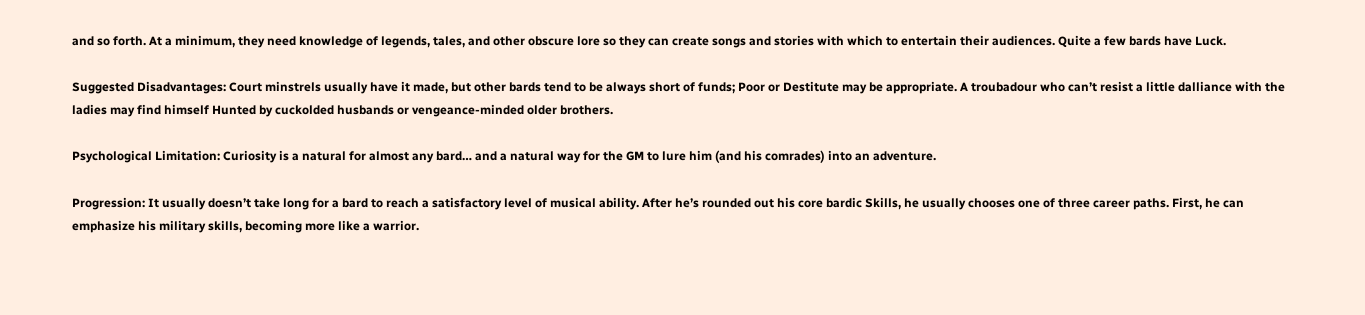and so forth. At a minimum, they need knowledge of legends, tales, and other obscure lore so they can create songs and stories with which to entertain their audiences. Quite a few bards have Luck.

Suggested Disadvantages: Court minstrels usually have it made, but other bards tend to be always short of funds; Poor or Destitute may be appropriate. A troubadour who can’t resist a little dalliance with the ladies may find himself Hunted by cuckolded husbands or vengeance-minded older brothers.

Psychological Limitation: Curiosity is a natural for almost any bard… and a natural way for the GM to lure him (and his comrades) into an adventure.

Progression: It usually doesn’t take long for a bard to reach a satisfactory level of musical ability. After he’s rounded out his core bardic Skills, he usually chooses one of three career paths. First, he can emphasize his military skills, becoming more like a warrior.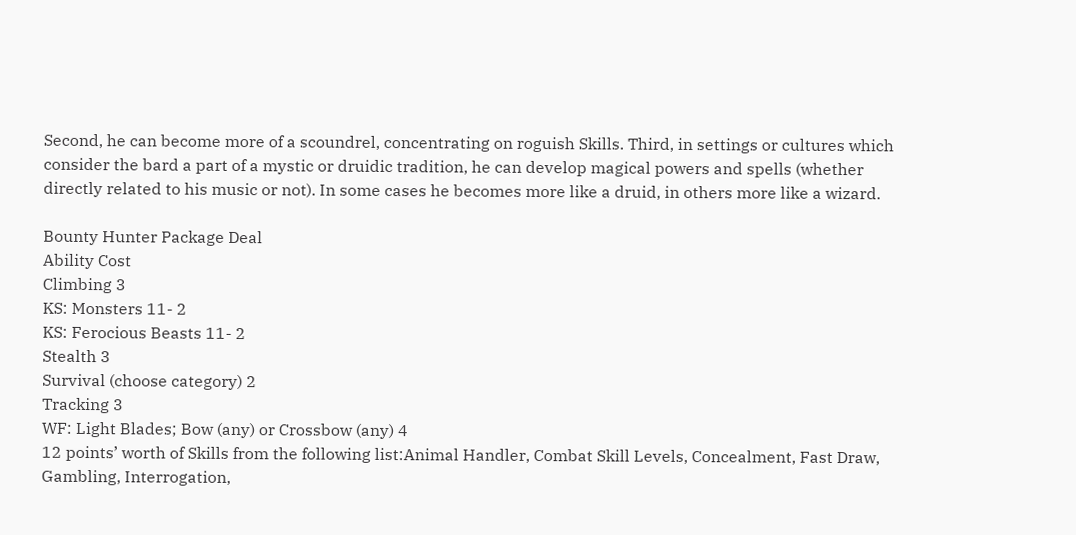Second, he can become more of a scoundrel, concentrating on roguish Skills. Third, in settings or cultures which consider the bard a part of a mystic or druidic tradition, he can develop magical powers and spells (whether directly related to his music or not). In some cases he becomes more like a druid, in others more like a wizard.

Bounty Hunter Package Deal
Ability Cost
Climbing 3
KS: Monsters 11- 2
KS: Ferocious Beasts 11- 2
Stealth 3
Survival (choose category) 2
Tracking 3
WF: Light Blades; Bow (any) or Crossbow (any) 4
12 points’ worth of Skills from the following list:Animal Handler, Combat Skill Levels, Concealment, Fast Draw, Gambling, Interrogation,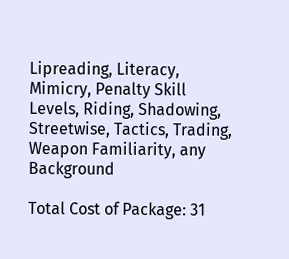Lipreading, Literacy, Mimicry, Penalty Skill
Levels, Riding, Shadowing, Streetwise, Tactics, Trading, Weapon Familiarity, any Background

Total Cost of Package: 31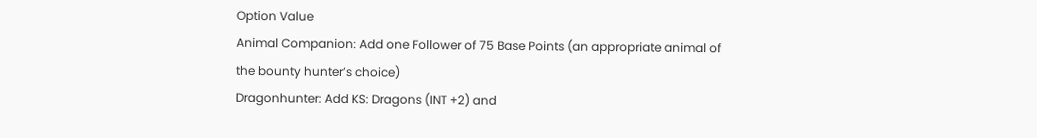Option Value
Animal Companion: Add one Follower of 75 Base Points (an appropriate animal of
the bounty hunter’s choice)
Dragonhunter: Add KS: Dragons (INT +2) and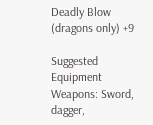Deadly Blow (dragons only) +9

Suggested Equipment
Weapons: Sword, dagger,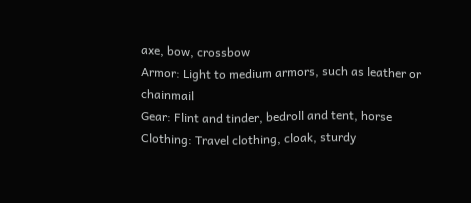axe, bow, crossbow
Armor: Light to medium armors, such as leather or chainmail
Gear: Flint and tinder, bedroll and tent, horse
Clothing: Travel clothing, cloak, sturdy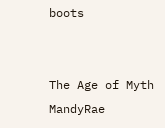boots


The Age of Myth MandyRae